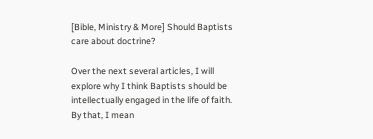[Bible, Ministry & More] Should Baptists care about doctrine?

Over the next several articles, I will explore why I think Baptists should be intellectually engaged in the life of faith. By that, I mean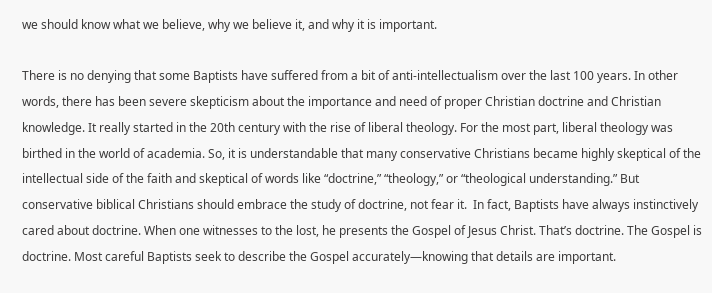we should know what we believe, why we believe it, and why it is important.

There is no denying that some Baptists have suffered from a bit of anti-intellectualism over the last 100 years. In other words, there has been severe skepticism about the importance and need of proper Christian doctrine and Christian knowledge. It really started in the 20th century with the rise of liberal theology. For the most part, liberal theology was birthed in the world of academia. So, it is understandable that many conservative Christians became highly skeptical of the intellectual side of the faith and skeptical of words like “doctrine,” “theology,” or “theological understanding.” But conservative biblical Christians should embrace the study of doctrine, not fear it.  In fact, Baptists have always instinctively cared about doctrine. When one witnesses to the lost, he presents the Gospel of Jesus Christ. That’s doctrine. The Gospel is doctrine. Most careful Baptists seek to describe the Gospel accurately—knowing that details are important.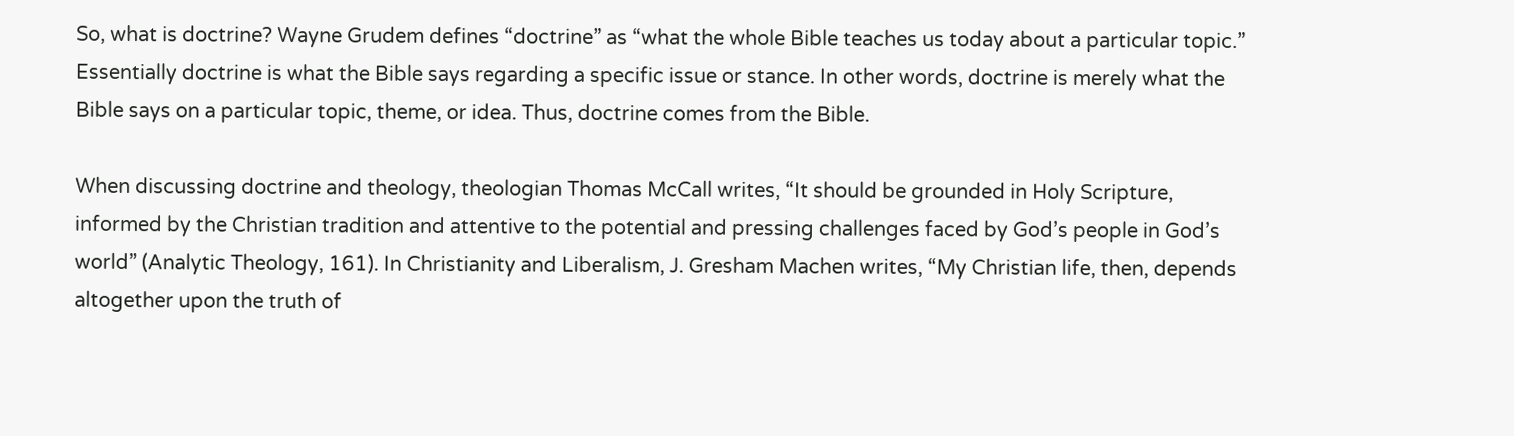So, what is doctrine? Wayne Grudem defines “doctrine” as “what the whole Bible teaches us today about a particular topic.” Essentially doctrine is what the Bible says regarding a specific issue or stance. In other words, doctrine is merely what the Bible says on a particular topic, theme, or idea. Thus, doctrine comes from the Bible.

When discussing doctrine and theology, theologian Thomas McCall writes, “It should be grounded in Holy Scripture, informed by the Christian tradition and attentive to the potential and pressing challenges faced by God’s people in God’s world” (Analytic Theology, 161). In Christianity and Liberalism, J. Gresham Machen writes, “My Christian life, then, depends altogether upon the truth of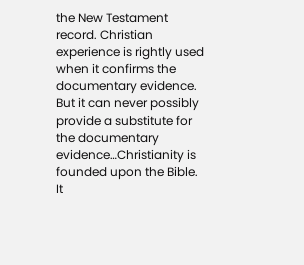the New Testament record. Christian experience is rightly used when it confirms the documentary evidence. But it can never possibly provide a substitute for the documentary evidence…Christianity is founded upon the Bible. It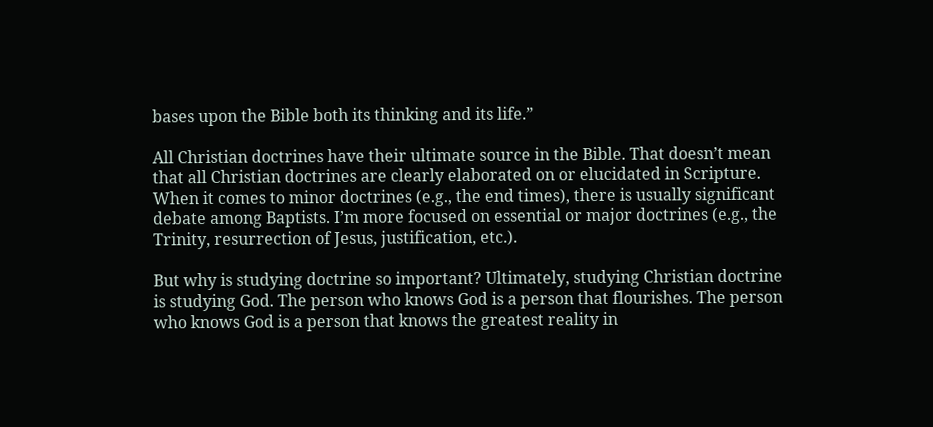bases upon the Bible both its thinking and its life.”

All Christian doctrines have their ultimate source in the Bible. That doesn’t mean that all Christian doctrines are clearly elaborated on or elucidated in Scripture. When it comes to minor doctrines (e.g., the end times), there is usually significant debate among Baptists. I’m more focused on essential or major doctrines (e.g., the Trinity, resurrection of Jesus, justification, etc.).

But why is studying doctrine so important? Ultimately, studying Christian doctrine is studying God. The person who knows God is a person that flourishes. The person who knows God is a person that knows the greatest reality in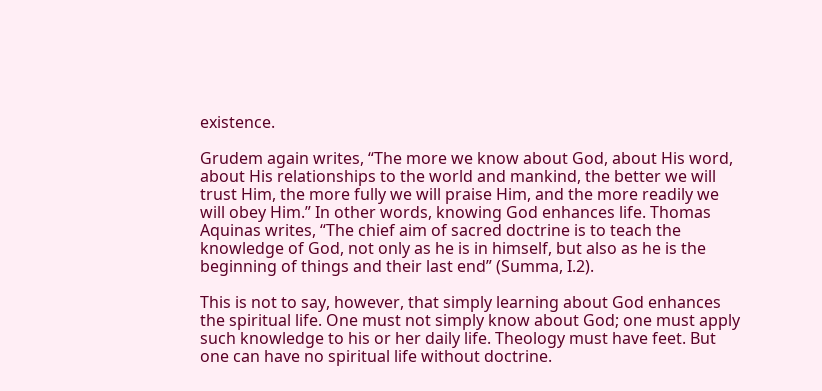existence.

Grudem again writes, “The more we know about God, about His word, about His relationships to the world and mankind, the better we will trust Him, the more fully we will praise Him, and the more readily we will obey Him.” In other words, knowing God enhances life. Thomas Aquinas writes, “The chief aim of sacred doctrine is to teach the knowledge of God, not only as he is in himself, but also as he is the beginning of things and their last end” (Summa, I.2).

This is not to say, however, that simply learning about God enhances the spiritual life. One must not simply know about God; one must apply such knowledge to his or her daily life. Theology must have feet. But one can have no spiritual life without doctrine.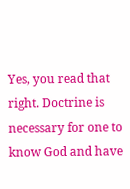Yes, you read that right. Doctrine is necessary for one to know God and have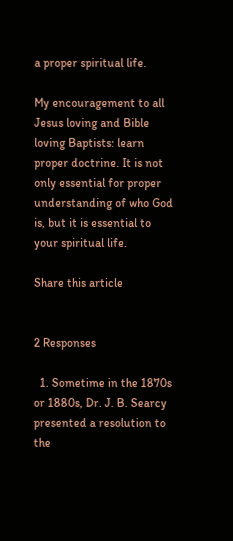a proper spiritual life.

My encouragement to all Jesus loving and Bible loving Baptists: learn proper doctrine. It is not only essential for proper understanding of who God is, but it is essential to your spiritual life.

Share this article


2 Responses

  1. Sometime in the 1870s or 1880s, Dr. J. B. Searcy presented a resolution to the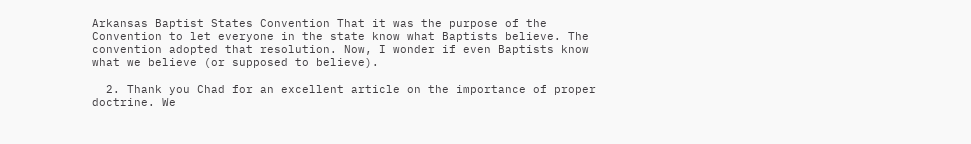Arkansas Baptist States Convention That it was the purpose of the Convention to let everyone in the state know what Baptists believe. The convention adopted that resolution. Now, I wonder if even Baptists know what we believe (or supposed to believe).

  2. Thank you Chad for an excellent article on the importance of proper doctrine. We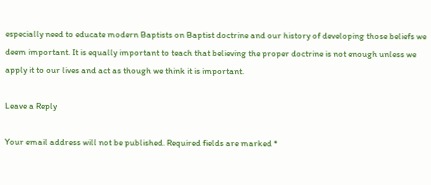especially need to educate modern Baptists on Baptist doctrine and our history of developing those beliefs we deem important. It is equally important to teach that believing the proper doctrine is not enough unless we apply it to our lives and act as though we think it is important.

Leave a Reply

Your email address will not be published. Required fields are marked *